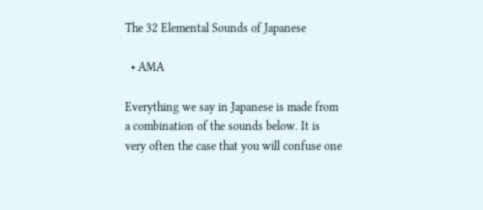The 32 Elemental Sounds of Japanese

  • AMA

Everything we say in Japanese is made from a combination of the sounds below. It is very often the case that you will confuse one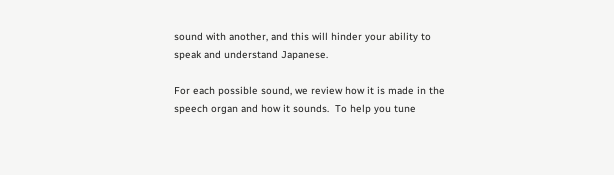sound with another, and this will hinder your ability to speak and understand Japanese.

For each possible sound, we review how it is made in the speech organ and how it sounds.  To help you tune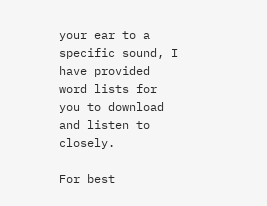your ear to a specific sound, I have provided word lists for you to download and listen to closely.

For best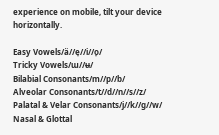experience on mobile, tilt your device horizontally.

Easy Vowels/ä//e̞//i//o̞/
Tricky Vowels/ɯ//ʉ/
Bilabial Consonants/m//p//b/
Alveolar Consonants/t//d//n//s//z/
Palatal & Velar Consonants/j//k//g//w/
Nasal & Glottal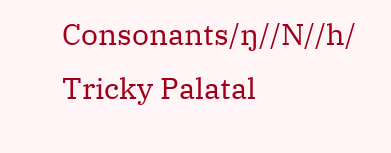Consonants/ŋ//N//h/
Tricky Palatal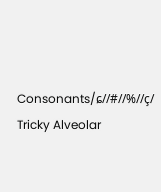Consonants/ɕ//#//%//ç/
Tricky Alveolar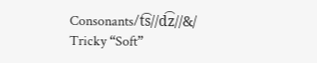Consonants/t͡s//d͡z//&/
Tricky “Soft”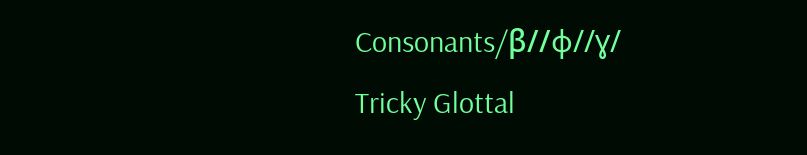Consonants/β//ɸ//ɣ/
Tricky Glottal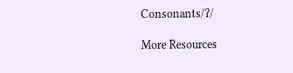Consonants/ʔ/

More Resources